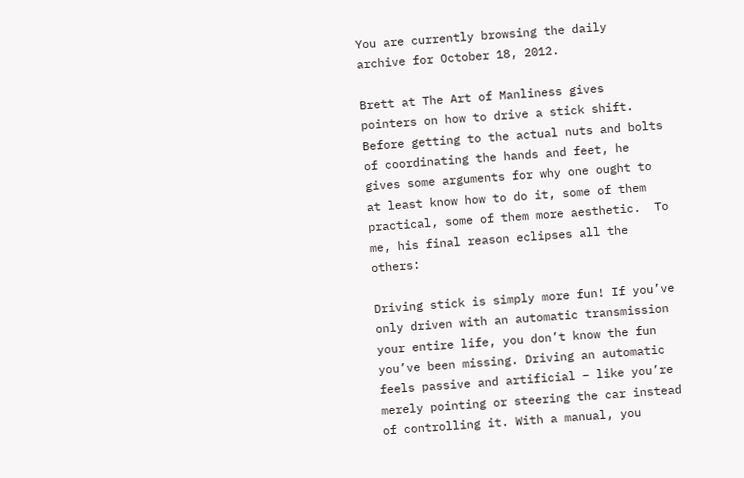You are currently browsing the daily archive for October 18, 2012.

Brett at The Art of Manliness gives pointers on how to drive a stick shift.  Before getting to the actual nuts and bolts of coordinating the hands and feet, he gives some arguments for why one ought to at least know how to do it, some of them practical, some of them more aesthetic.  To me, his final reason eclipses all the others:

Driving stick is simply more fun! If you’ve only driven with an automatic transmission your entire life, you don’t know the fun you’ve been missing. Driving an automatic feels passive and artificial – like you’re merely pointing or steering the car instead of controlling it. With a manual, you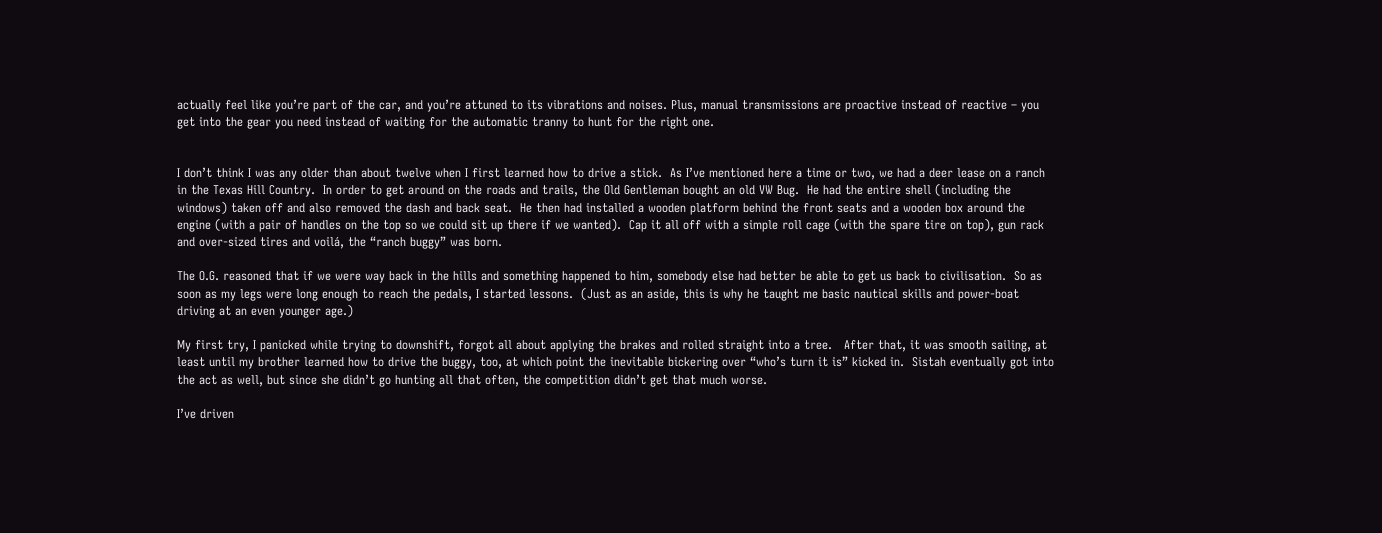actually feel like you’re part of the car, and you’re attuned to its vibrations and noises. Plus, manual transmissions are proactive instead of reactive – you get into the gear you need instead of waiting for the automatic tranny to hunt for the right one.


I don’t think I was any older than about twelve when I first learned how to drive a stick.  As I’ve mentioned here a time or two, we had a deer lease on a ranch in the Texas Hill Country.  In order to get around on the roads and trails, the Old Gentleman bought an old VW Bug.  He had the entire shell (including the windows) taken off and also removed the dash and back seat.  He then had installed a wooden platform behind the front seats and a wooden box around the engine (with a pair of handles on the top so we could sit up there if we wanted).  Cap it all off with a simple roll cage (with the spare tire on top), gun rack and over-sized tires and voilá, the “ranch buggy” was born.

The O.G. reasoned that if we were way back in the hills and something happened to him, somebody else had better be able to get us back to civilisation.  So as soon as my legs were long enough to reach the pedals, I started lessons.  (Just as an aside, this is why he taught me basic nautical skills and power-boat driving at an even younger age.)

My first try, I panicked while trying to downshift, forgot all about applying the brakes and rolled straight into a tree.   After that, it was smooth sailing, at least until my brother learned how to drive the buggy, too, at which point the inevitable bickering over “who’s turn it is” kicked in.  Sistah eventually got into the act as well, but since she didn’t go hunting all that often, the competition didn’t get that much worse.

I’ve driven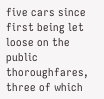five cars since first being let loose on the public thoroughfares, three of which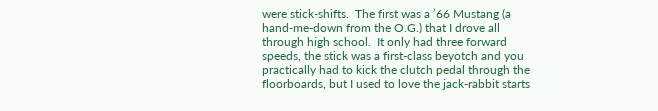were stick-shifts.  The first was a ’66 Mustang (a hand-me-down from the O.G.) that I drove all through high school.  It only had three forward speeds, the stick was a first-class beyotch and you practically had to kick the clutch pedal through the floorboards, but I used to love the jack-rabbit starts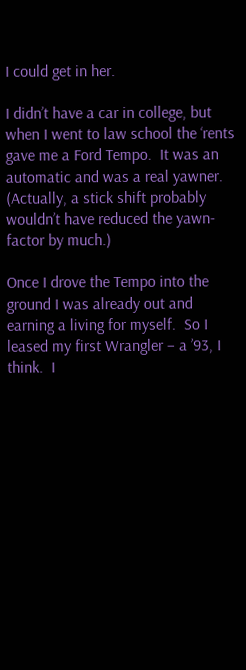I could get in her.

I didn’t have a car in college, but when I went to law school the ‘rents gave me a Ford Tempo.  It was an automatic and was a real yawner.  (Actually, a stick shift probably wouldn’t have reduced the yawn-factor by much.)

Once I drove the Tempo into the ground I was already out and earning a living for myself.  So I leased my first Wrangler – a ’93, I think.  I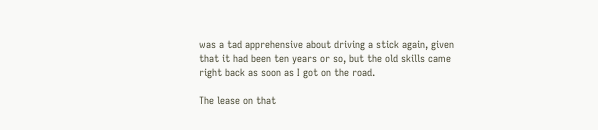was a tad apprehensive about driving a stick again, given that it had been ten years or so, but the old skills came right back as soon as I got on the road.

The lease on that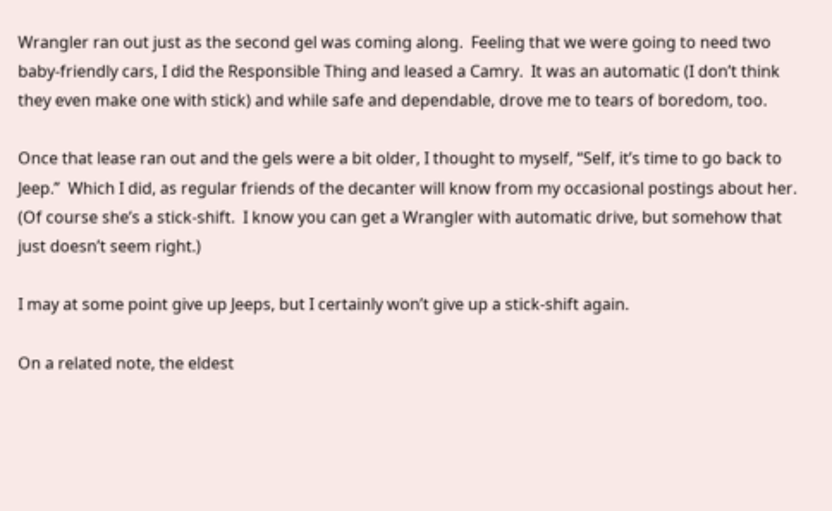Wrangler ran out just as the second gel was coming along.  Feeling that we were going to need two baby-friendly cars, I did the Responsible Thing and leased a Camry.  It was an automatic (I don’t think they even make one with stick) and while safe and dependable, drove me to tears of boredom, too.

Once that lease ran out and the gels were a bit older, I thought to myself, “Self, it’s time to go back to Jeep.”  Which I did, as regular friends of the decanter will know from my occasional postings about her.  (Of course she’s a stick-shift.  I know you can get a Wrangler with automatic drive, but somehow that just doesn’t seem right.)

I may at some point give up Jeeps, but I certainly won’t give up a stick-shift again.

On a related note, the eldest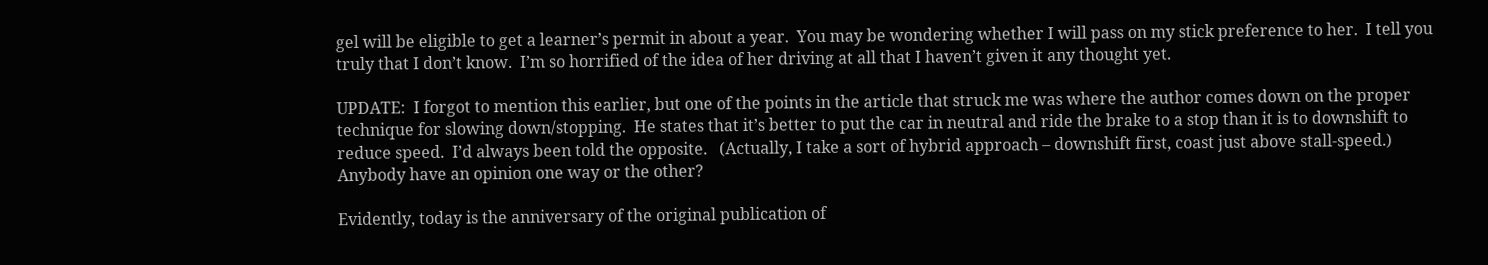gel will be eligible to get a learner’s permit in about a year.  You may be wondering whether I will pass on my stick preference to her.  I tell you truly that I don’t know.  I’m so horrified of the idea of her driving at all that I haven’t given it any thought yet.

UPDATE:  I forgot to mention this earlier, but one of the points in the article that struck me was where the author comes down on the proper technique for slowing down/stopping.  He states that it’s better to put the car in neutral and ride the brake to a stop than it is to downshift to reduce speed.  I’d always been told the opposite.   (Actually, I take a sort of hybrid approach – downshift first, coast just above stall-speed.)  Anybody have an opinion one way or the other?

Evidently, today is the anniversary of the original publication of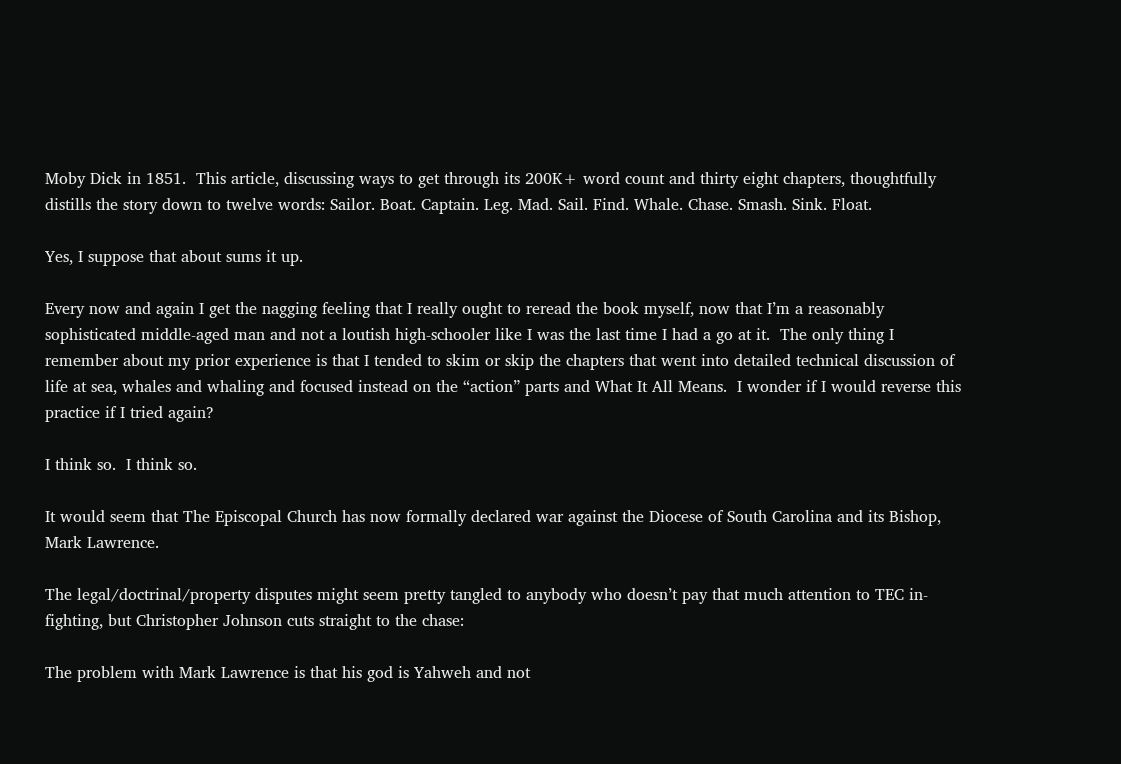Moby Dick in 1851.  This article, discussing ways to get through its 200K+ word count and thirty eight chapters, thoughtfully distills the story down to twelve words: Sailor. Boat. Captain. Leg. Mad. Sail. Find. Whale. Chase. Smash. Sink. Float.

Yes, I suppose that about sums it up.

Every now and again I get the nagging feeling that I really ought to reread the book myself, now that I’m a reasonably sophisticated middle-aged man and not a loutish high-schooler like I was the last time I had a go at it.  The only thing I remember about my prior experience is that I tended to skim or skip the chapters that went into detailed technical discussion of  life at sea, whales and whaling and focused instead on the “action” parts and What It All Means.  I wonder if I would reverse this practice if I tried again?

I think so.  I think so.

It would seem that The Episcopal Church has now formally declared war against the Diocese of South Carolina and its Bishop, Mark Lawrence.

The legal/doctrinal/property disputes might seem pretty tangled to anybody who doesn’t pay that much attention to TEC in-fighting, but Christopher Johnson cuts straight to the chase:

The problem with Mark Lawrence is that his god is Yahweh and not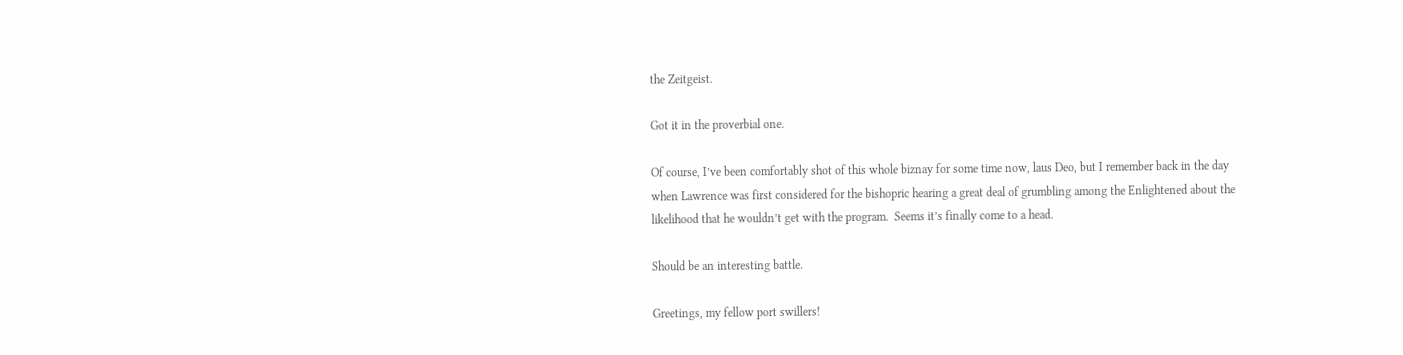the Zeitgeist.

Got it in the proverbial one.

Of course, I’ve been comfortably shot of this whole biznay for some time now, laus Deo, but I remember back in the day when Lawrence was first considered for the bishopric hearing a great deal of grumbling among the Enlightened about the likelihood that he wouldn’t get with the program.  Seems it’s finally come to a head.

Should be an interesting battle.

Greetings, my fellow port swillers!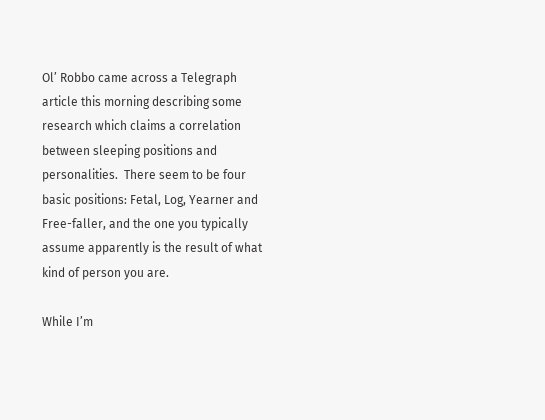Ol’ Robbo came across a Telegraph article this morning describing some research which claims a correlation between sleeping positions and personalities.  There seem to be four basic positions: Fetal, Log, Yearner and Free-faller, and the one you typically assume apparently is the result of what kind of person you are.

While I’m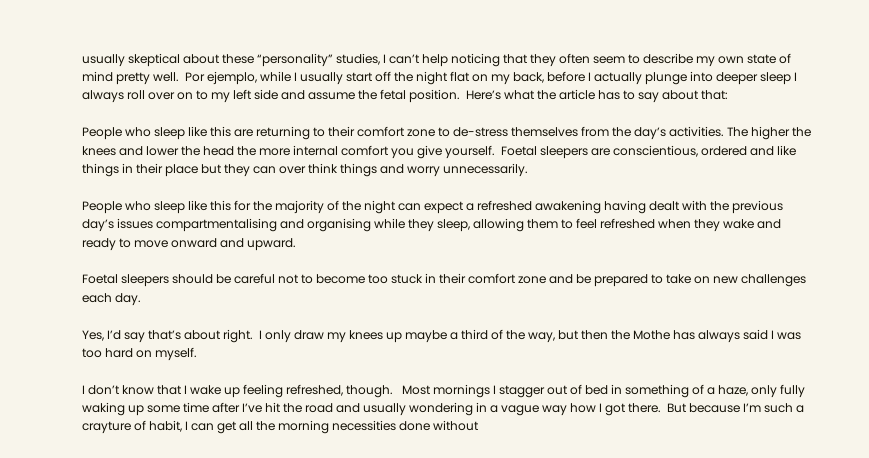usually skeptical about these “personality” studies, I can’t help noticing that they often seem to describe my own state of mind pretty well.  Por ejemplo, while I usually start off the night flat on my back, before I actually plunge into deeper sleep I always roll over on to my left side and assume the fetal position.  Here’s what the article has to say about that:

People who sleep like this are returning to their comfort zone to de-stress themselves from the day’s activities. The higher the knees and lower the head the more internal comfort you give yourself.  Foetal sleepers are conscientious, ordered and like things in their place but they can over think things and worry unnecessarily.

People who sleep like this for the majority of the night can expect a refreshed awakening having dealt with the previous day’s issues compartmentalising and organising while they sleep, allowing them to feel refreshed when they wake and ready to move onward and upward.

Foetal sleepers should be careful not to become too stuck in their comfort zone and be prepared to take on new challenges each day.

Yes, I’d say that’s about right.  I only draw my knees up maybe a third of the way, but then the Mothe has always said I was too hard on myself.

I don’t know that I wake up feeling refreshed, though.   Most mornings I stagger out of bed in something of a haze, only fully waking up some time after I’ve hit the road and usually wondering in a vague way how I got there.  But because I’m such a crayture of habit, I can get all the morning necessities done without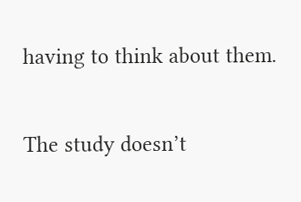having to think about them.

The study doesn’t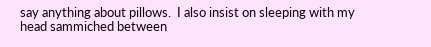say anything about pillows.  I also insist on sleeping with my head sammiched between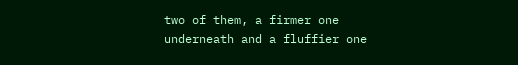two of them, a firmer one underneath and a fluffier one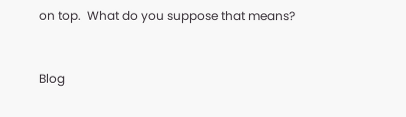on top.  What do you suppose that means?


Blog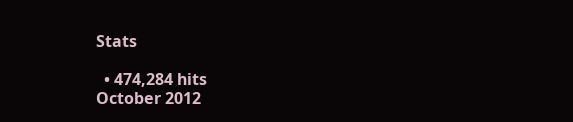Stats

  • 474,284 hits
October 2012